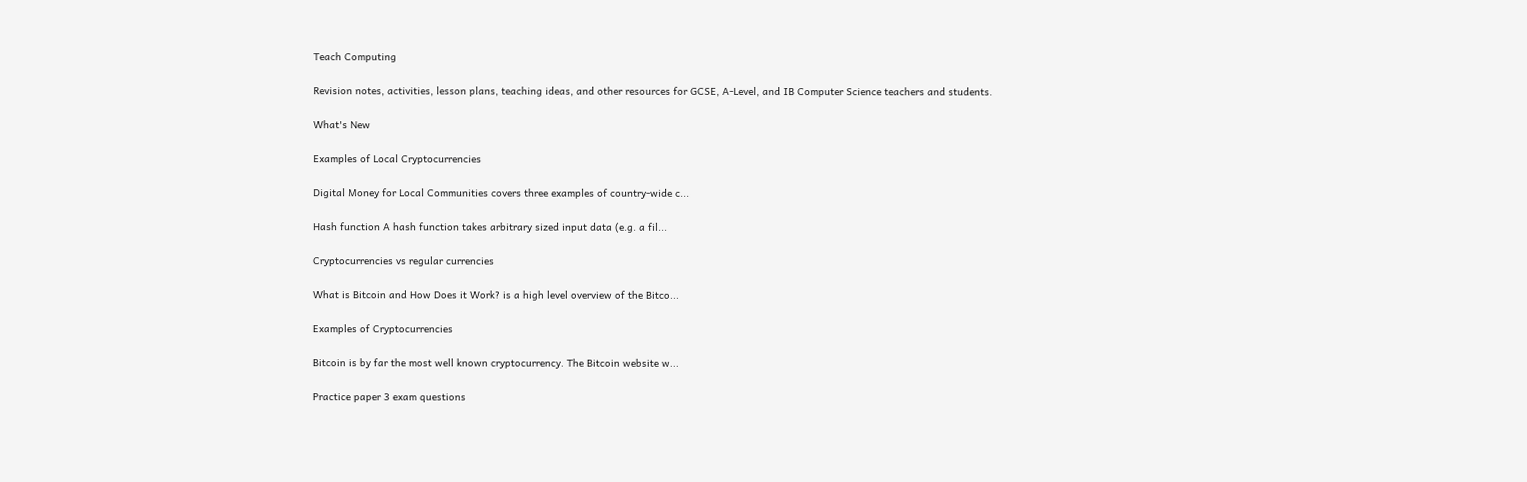Teach Computing

Revision notes, activities, lesson plans, teaching ideas, and other resources for GCSE, A-Level, and IB Computer Science teachers and students.

What's New

Examples of Local Cryptocurrencies

Digital Money for Local Communities covers three examples of country-wide c...

Hash function A hash function takes arbitrary sized input data (e.g. a fil...

Cryptocurrencies vs regular currencies

What is Bitcoin and How Does it Work? is a high level overview of the Bitco...

Examples of Cryptocurrencies

Bitcoin is by far the most well known cryptocurrency. The Bitcoin website w...

Practice paper 3 exam questions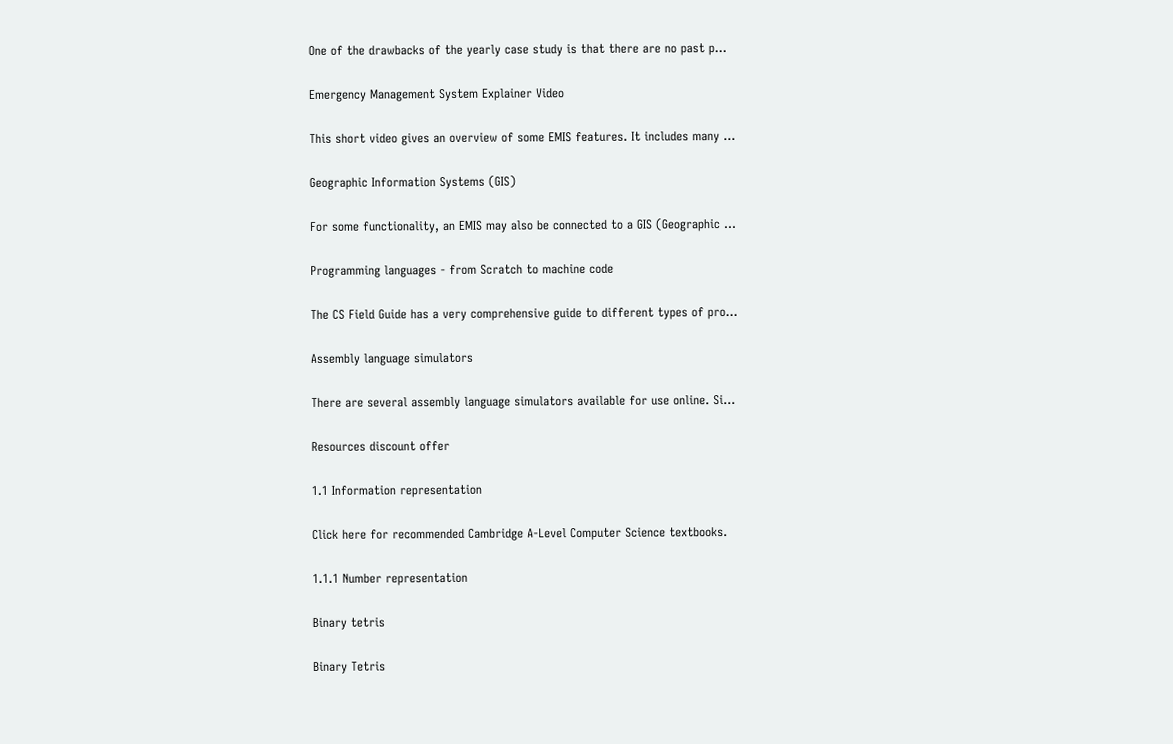One of the drawbacks of the yearly case study is that there are no past p...

Emergency Management System Explainer Video

This short video gives an overview of some EMIS features. It includes many ...

Geographic Information Systems (GIS)

For some functionality, an EMIS may also be connected to a GIS (Geographic ...

Programming languages - from Scratch to machine code

The CS Field Guide has a very comprehensive guide to different types of pro...

Assembly language simulators

There are several assembly language simulators available for use online. Si...

Resources discount offer

1.1 Information representation

Click here for recommended Cambridge A-Level Computer Science textbooks.

1.1.1 Number representation

Binary tetris

Binary Tetris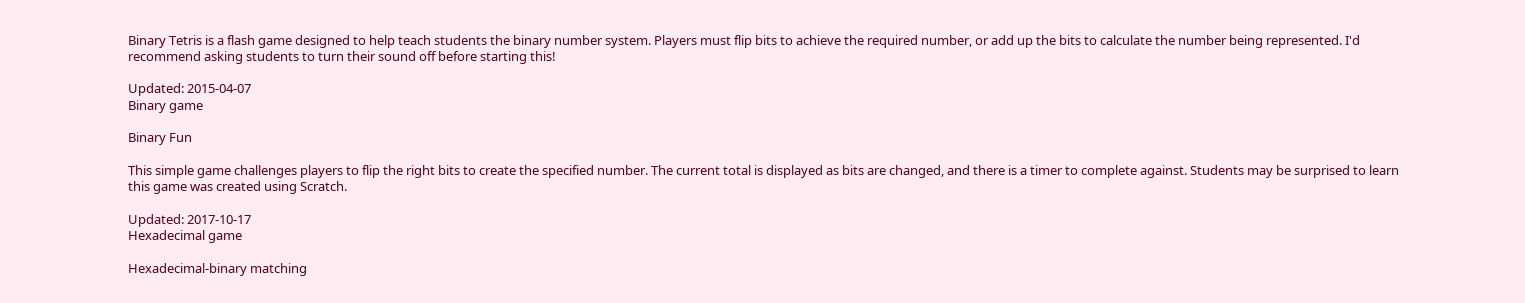Binary Tetris is a flash game designed to help teach students the binary number system. Players must flip bits to achieve the required number, or add up the bits to calculate the number being represented. I'd recommend asking students to turn their sound off before starting this!

Updated: 2015-04-07
Binary game

Binary Fun

This simple game challenges players to flip the right bits to create the specified number. The current total is displayed as bits are changed, and there is a timer to complete against. Students may be surprised to learn this game was created using Scratch.

Updated: 2017-10-17
Hexadecimal game

Hexadecimal-binary matching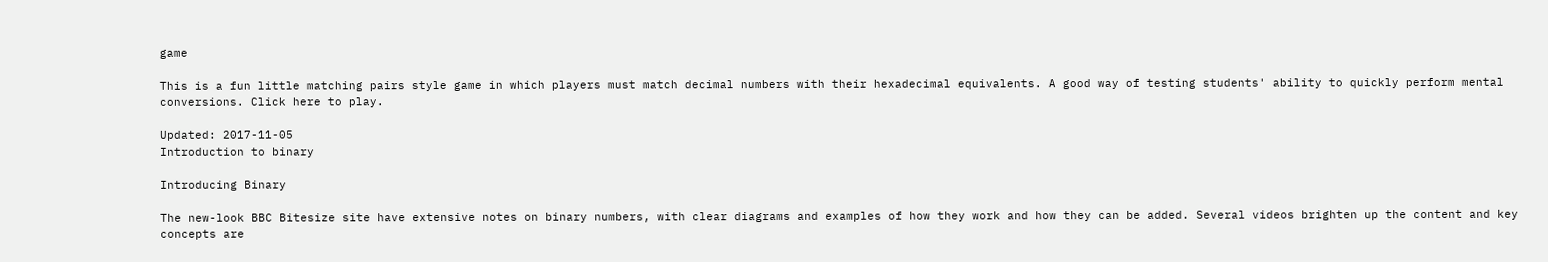game

This is a fun little matching pairs style game in which players must match decimal numbers with their hexadecimal equivalents. A good way of testing students' ability to quickly perform mental conversions. Click here to play.

Updated: 2017-11-05
Introduction to binary

Introducing Binary

The new-look BBC Bitesize site have extensive notes on binary numbers, with clear diagrams and examples of how they work and how they can be added. Several videos brighten up the content and key concepts are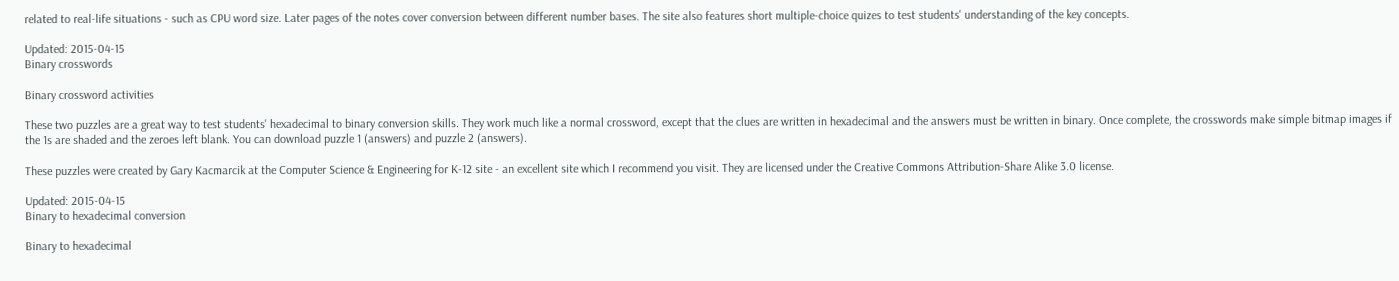related to real-life situations - such as CPU word size. Later pages of the notes cover conversion between different number bases. The site also features short multiple-choice quizes to test students' understanding of the key concepts.

Updated: 2015-04-15
Binary crosswords

Binary crossword activities

These two puzzles are a great way to test students' hexadecimal to binary conversion skills. They work much like a normal crossword, except that the clues are written in hexadecimal and the answers must be written in binary. Once complete, the crosswords make simple bitmap images if the 1s are shaded and the zeroes left blank. You can download puzzle 1 (answers) and puzzle 2 (answers).

These puzzles were created by Gary Kacmarcik at the Computer Science & Engineering for K-12 site - an excellent site which I recommend you visit. They are licensed under the Creative Commons Attribution-Share Alike 3.0 license.

Updated: 2015-04-15
Binary to hexadecimal conversion

Binary to hexadecimal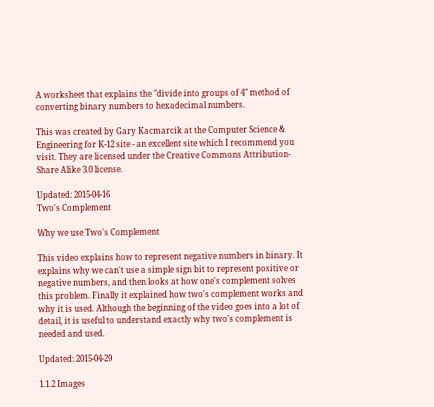A worksheet that explains the "divide into groups of 4" method of converting binary numbers to hexadecimal numbers.

This was created by Gary Kacmarcik at the Computer Science & Engineering for K-12 site - an excellent site which I recommend you visit. They are licensed under the Creative Commons Attribution-Share Alike 3.0 license.

Updated: 2015-04-16
Two's Complement

Why we use Two's Complement

This video explains how to represent negative numbers in binary. It explains why we can't use a simple sign bit to represent positive or negative numbers, and then looks at how one's complement solves this problem. Finally it explained how two's complement works and why it is used. Although the beginning of the video goes into a lot of detail, it is useful to understand exactly why two's complement is needed and used.

Updated: 2015-04-29

1.1.2 Images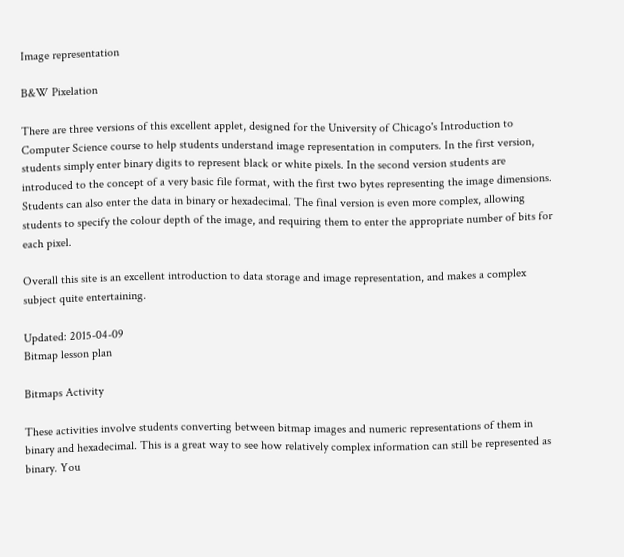Image representation

B&W Pixelation

There are three versions of this excellent applet, designed for the University of Chicago's Introduction to Computer Science course to help students understand image representation in computers. In the first version, students simply enter binary digits to represent black or white pixels. In the second version students are introduced to the concept of a very basic file format, with the first two bytes representing the image dimensions. Students can also enter the data in binary or hexadecimal. The final version is even more complex, allowing students to specify the colour depth of the image, and requiring them to enter the appropriate number of bits for each pixel.

Overall this site is an excellent introduction to data storage and image representation, and makes a complex subject quite entertaining.

Updated: 2015-04-09
Bitmap lesson plan

Bitmaps Activity

These activities involve students converting between bitmap images and numeric representations of them in binary and hexadecimal. This is a great way to see how relatively complex information can still be represented as binary. You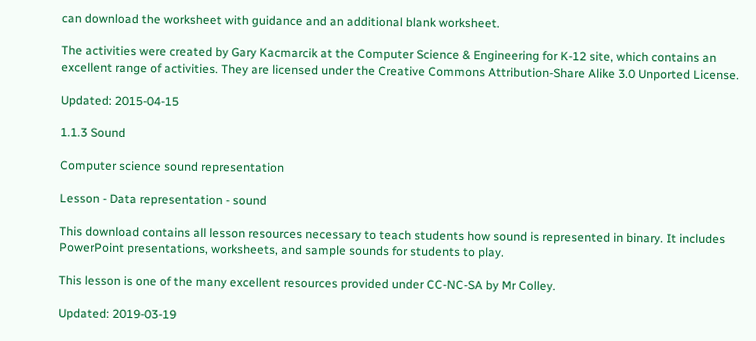can download the worksheet with guidance and an additional blank worksheet.

The activities were created by Gary Kacmarcik at the Computer Science & Engineering for K-12 site, which contains an excellent range of activities. They are licensed under the Creative Commons Attribution-Share Alike 3.0 Unported License.

Updated: 2015-04-15

1.1.3 Sound

Computer science sound representation

Lesson - Data representation - sound

This download contains all lesson resources necessary to teach students how sound is represented in binary. It includes PowerPoint presentations, worksheets, and sample sounds for students to play.

This lesson is one of the many excellent resources provided under CC-NC-SA by Mr Colley.

Updated: 2019-03-19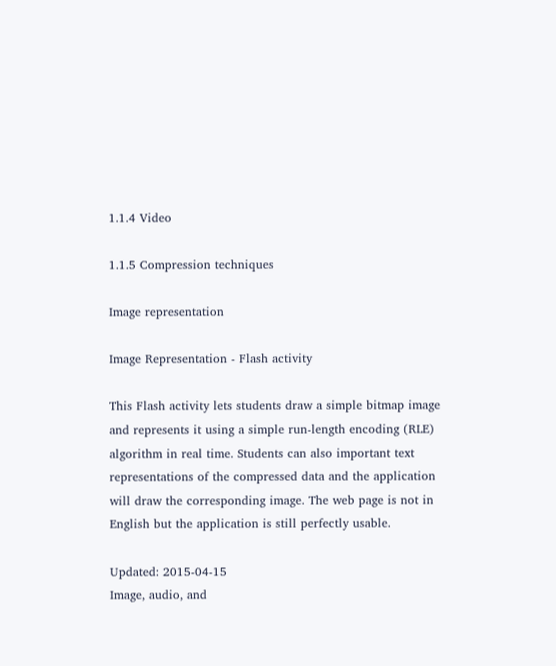1.1.4 Video

1.1.5 Compression techniques

Image representation

Image Representation - Flash activity

This Flash activity lets students draw a simple bitmap image and represents it using a simple run-length encoding (RLE) algorithm in real time. Students can also important text representations of the compressed data and the application will draw the corresponding image. The web page is not in English but the application is still perfectly usable.

Updated: 2015-04-15
Image, audio, and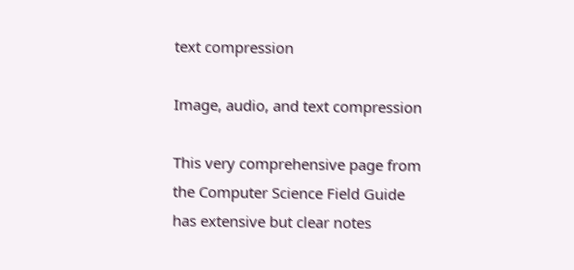text compression

Image, audio, and text compression

This very comprehensive page from the Computer Science Field Guide has extensive but clear notes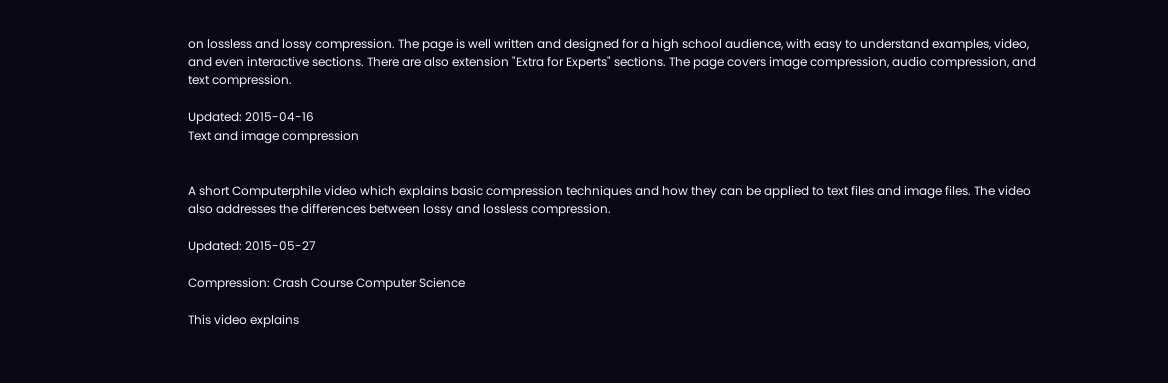on lossless and lossy compression. The page is well written and designed for a high school audience, with easy to understand examples, video, and even interactive sections. There are also extension "Extra for Experts" sections. The page covers image compression, audio compression, and text compression.

Updated: 2015-04-16
Text and image compression


A short Computerphile video which explains basic compression techniques and how they can be applied to text files and image files. The video also addresses the differences between lossy and lossless compression.

Updated: 2015-05-27

Compression: Crash Course Computer Science

This video explains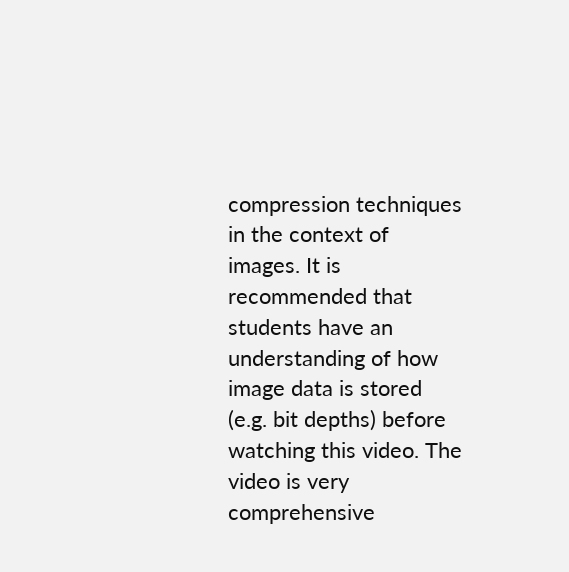compression techniques in the context of images. It is recommended that students have an understanding of how image data is stored (e.g. bit depths) before watching this video. The video is very comprehensive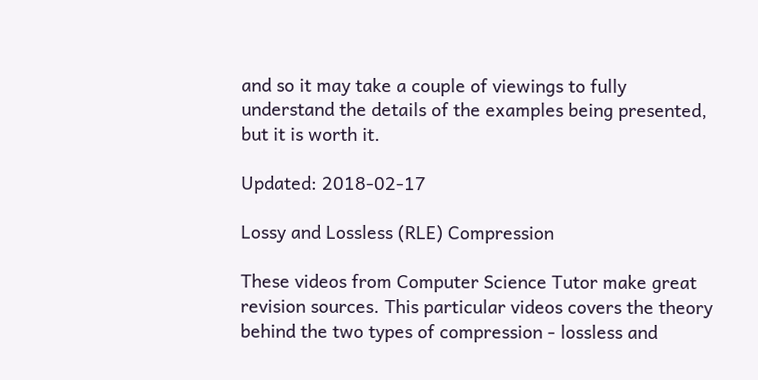and so it may take a couple of viewings to fully understand the details of the examples being presented, but it is worth it.

Updated: 2018-02-17

Lossy and Lossless (RLE) Compression

These videos from Computer Science Tutor make great revision sources. This particular videos covers the theory behind the two types of compression - lossless and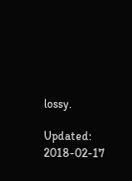lossy.

Updated: 2018-02-17